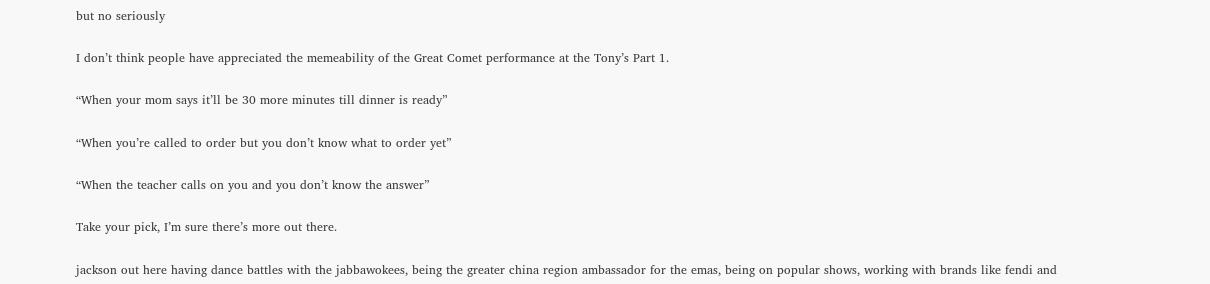but no seriously

I don’t think people have appreciated the memeability of the Great Comet performance at the Tony’s Part 1.

“When your mom says it’ll be 30 more minutes till dinner is ready”

“When you’re called to order but you don’t know what to order yet”

“When the teacher calls on you and you don’t know the answer”

Take your pick, I’m sure there’s more out there.

jackson out here having dance battles with the jabbawokees, being the greater china region ambassador for the emas, being on popular shows, working with brands like fendi and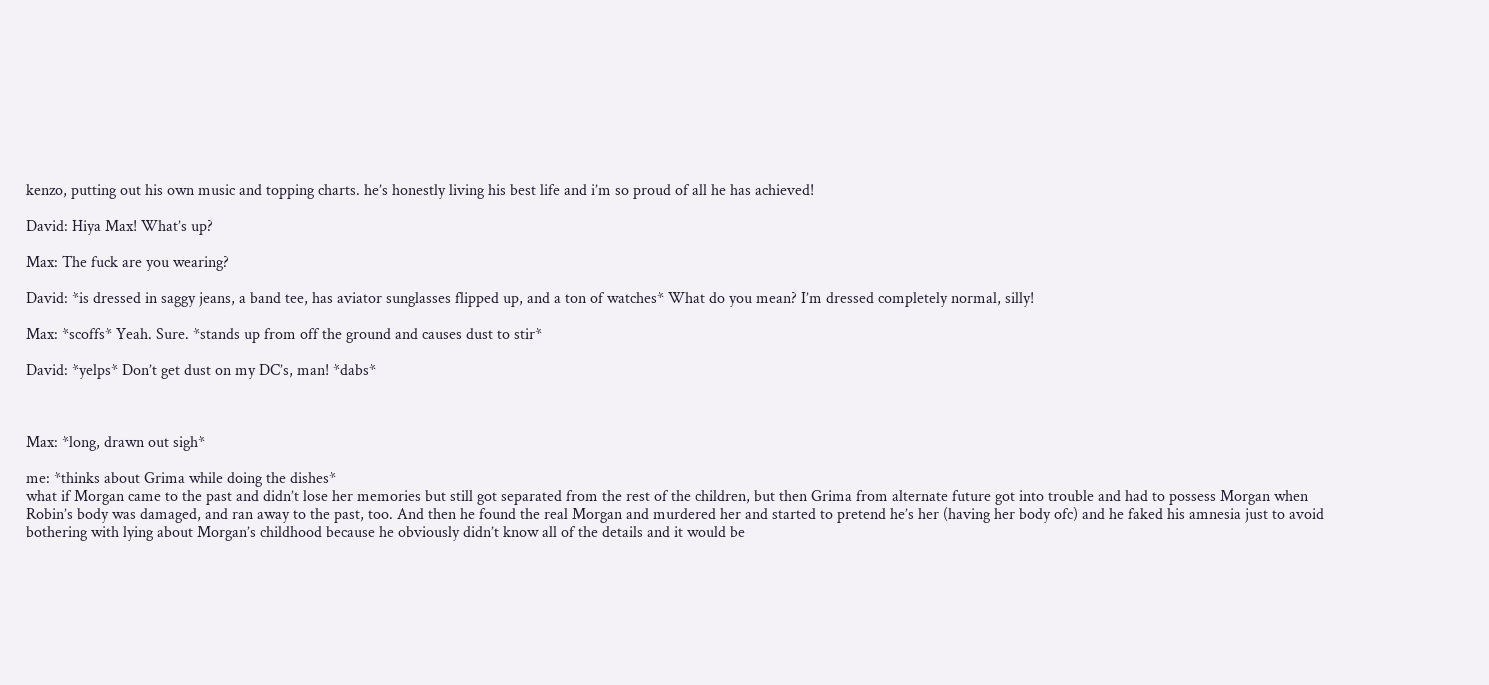kenzo, putting out his own music and topping charts. he’s honestly living his best life and i’m so proud of all he has achieved!

David: Hiya Max! What’s up?

Max: The fuck are you wearing?

David: *is dressed in saggy jeans, a band tee, has aviator sunglasses flipped up, and a ton of watches* What do you mean? I’m dressed completely normal, silly!

Max: *scoffs* Yeah. Sure. *stands up from off the ground and causes dust to stir*

David: *yelps* Don’t get dust on my DC’s, man! *dabs*



Max: *long, drawn out sigh*

me: *thinks about Grima while doing the dishes*
what if Morgan came to the past and didn’t lose her memories but still got separated from the rest of the children, but then Grima from alternate future got into trouble and had to possess Morgan when Robin’s body was damaged, and ran away to the past, too. And then he found the real Morgan and murdered her and started to pretend he’s her (having her body ofc) and he faked his amnesia just to avoid bothering with lying about Morgan’s childhood because he obviously didn’t know all of the details and it would be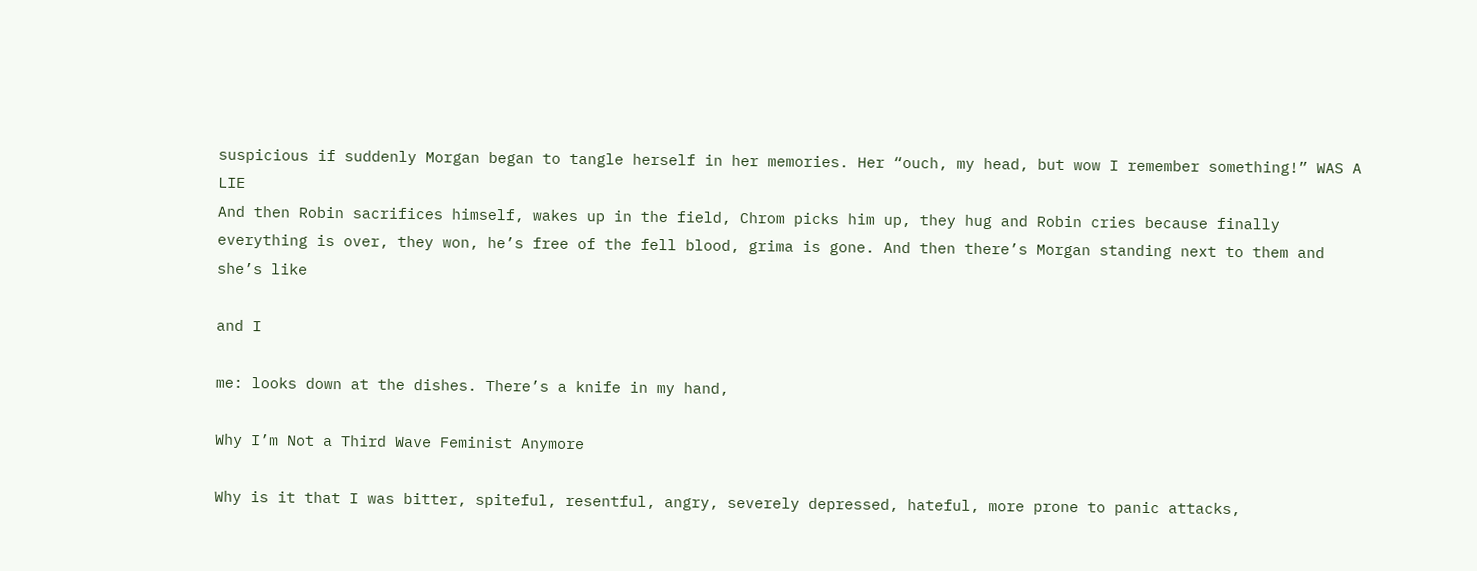suspicious if suddenly Morgan began to tangle herself in her memories. Her “ouch, my head, but wow I remember something!” WAS A LIE
And then Robin sacrifices himself, wakes up in the field, Chrom picks him up, they hug and Robin cries because finally everything is over, they won, he’s free of the fell blood, grima is gone. And then there’s Morgan standing next to them and she’s like

and I

me: looks down at the dishes. There’s a knife in my hand,

Why I’m Not a Third Wave Feminist Anymore

Why is it that I was bitter, spiteful, resentful, angry, severely depressed, hateful, more prone to panic attacks,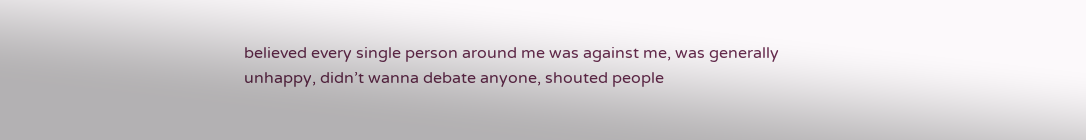believed every single person around me was against me, was generally unhappy, didn’t wanna debate anyone, shouted people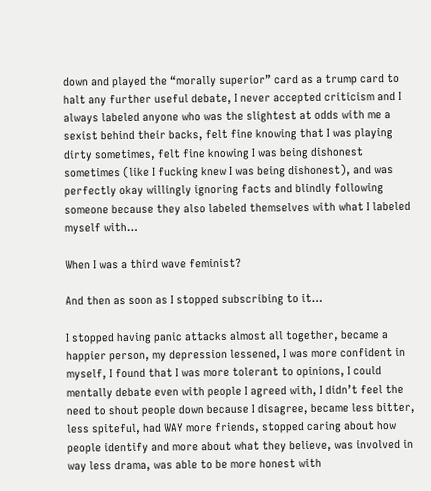down and played the “morally superior” card as a trump card to halt any further useful debate, I never accepted criticism and I always labeled anyone who was the slightest at odds with me a sexist behind their backs, felt fine knowing that I was playing dirty sometimes, felt fine knowing I was being dishonest sometimes (like I fucking knew I was being dishonest), and was perfectly okay willingly ignoring facts and blindly following someone because they also labeled themselves with what I labeled myself with…

When I was a third wave feminist?

And then as soon as I stopped subscribing to it…

I stopped having panic attacks almost all together, became a happier person, my depression lessened, I was more confident in myself, I found that I was more tolerant to opinions, I could mentally debate even with people I agreed with, I didn’t feel the need to shout people down because I disagree, became less bitter, less spiteful, had WAY more friends, stopped caring about how people identify and more about what they believe, was involved in way less drama, was able to be more honest with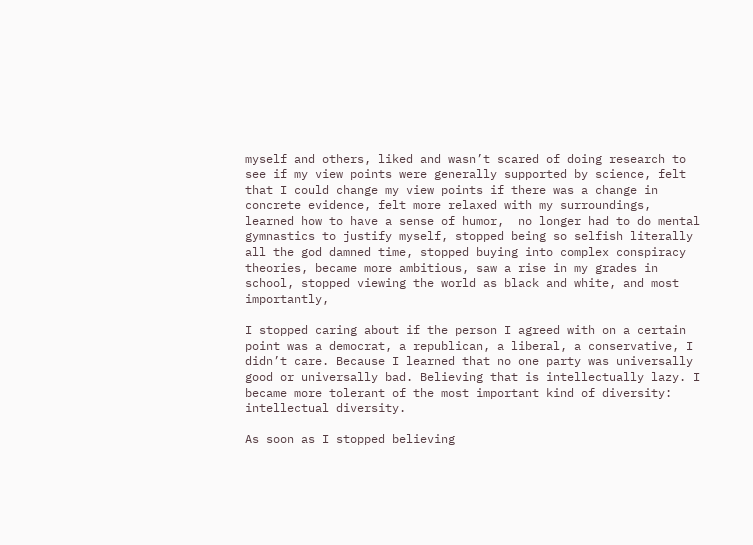myself and others, liked and wasn’t scared of doing research to see if my view points were generally supported by science, felt that I could change my view points if there was a change in concrete evidence, felt more relaxed with my surroundings, learned how to have a sense of humor,  no longer had to do mental gymnastics to justify myself, stopped being so selfish literally all the god damned time, stopped buying into complex conspiracy theories, became more ambitious, saw a rise in my grades in school, stopped viewing the world as black and white, and most importantly,

I stopped caring about if the person I agreed with on a certain point was a democrat, a republican, a liberal, a conservative, I didn’t care. Because I learned that no one party was universally good or universally bad. Believing that is intellectually lazy. I became more tolerant of the most important kind of diversity: intellectual diversity.

As soon as I stopped believing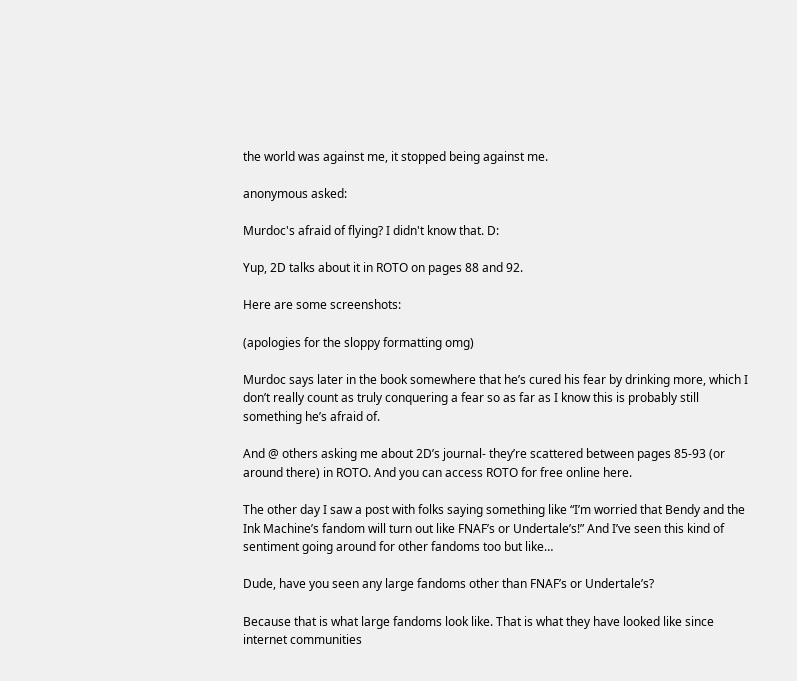the world was against me, it stopped being against me.

anonymous asked:

Murdoc's afraid of flying? I didn't know that. D:

Yup, 2D talks about it in ROTO on pages 88 and 92.

Here are some screenshots:

(apologies for the sloppy formatting omg)

Murdoc says later in the book somewhere that he’s cured his fear by drinking more, which I don’t really count as truly conquering a fear so as far as I know this is probably still something he’s afraid of.

And @ others asking me about 2D’s journal- they’re scattered between pages 85-93 (or around there) in ROTO. And you can access ROTO for free online here.

The other day I saw a post with folks saying something like “I’m worried that Bendy and the Ink Machine’s fandom will turn out like FNAF’s or Undertale’s!” And I’ve seen this kind of sentiment going around for other fandoms too but like…

Dude, have you seen any large fandoms other than FNAF’s or Undertale’s?

Because that is what large fandoms look like. That is what they have looked like since internet communities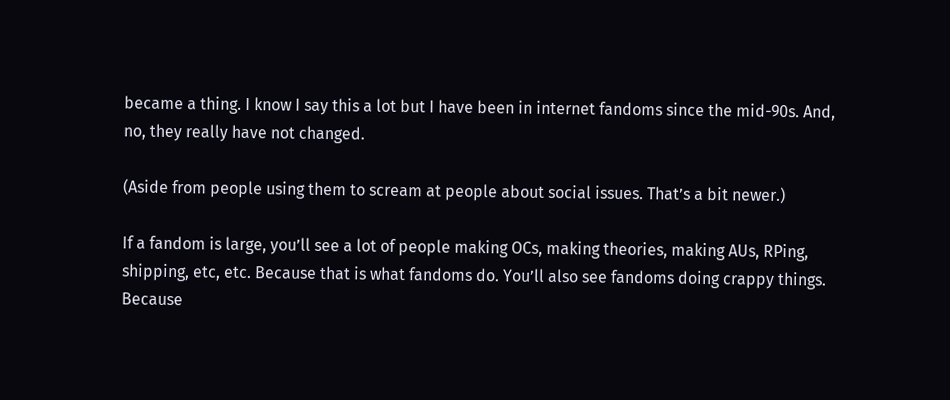became a thing. I know I say this a lot but I have been in internet fandoms since the mid-90s. And, no, they really have not changed.

(Aside from people using them to scream at people about social issues. That’s a bit newer.)

If a fandom is large, you’ll see a lot of people making OCs, making theories, making AUs, RPing, shipping, etc, etc. Because that is what fandoms do. You’ll also see fandoms doing crappy things. Because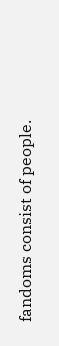fandoms consist of people.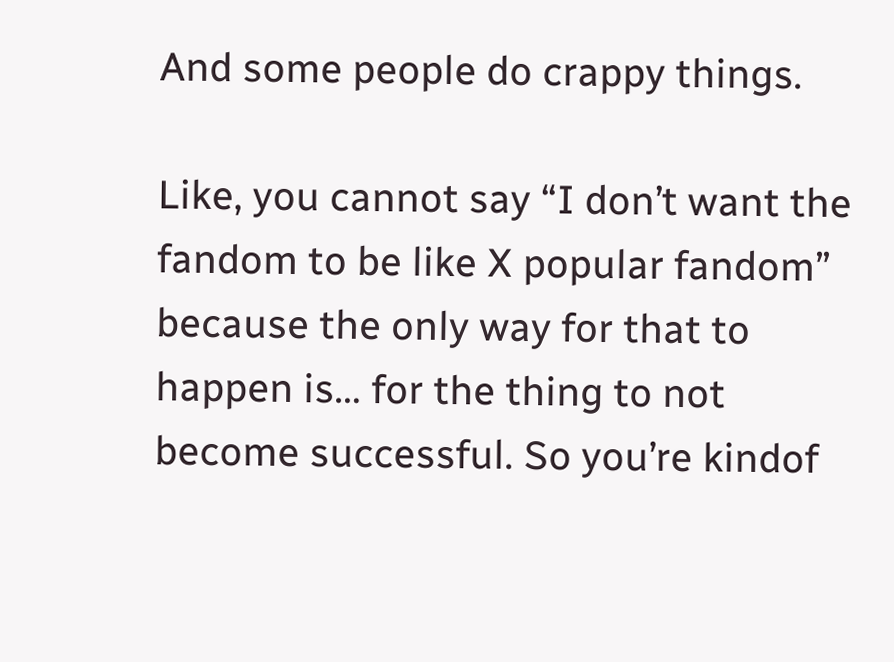And some people do crappy things.

Like, you cannot say “I don’t want the fandom to be like X popular fandom” because the only way for that to happen is… for the thing to not become successful. So you’re kindof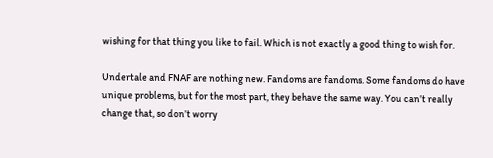wishing for that thing you like to fail. Which is not exactly a good thing to wish for.

Undertale and FNAF are nothing new. Fandoms are fandoms. Some fandoms do have unique problems, but for the most part, they behave the same way. You can’t really change that, so don’t worry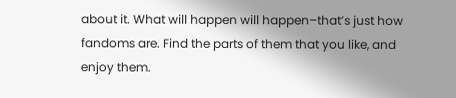about it. What will happen will happen–that’s just how fandoms are. Find the parts of them that you like, and enjoy them.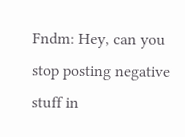Fndm: Hey, can you stop posting negative stuff in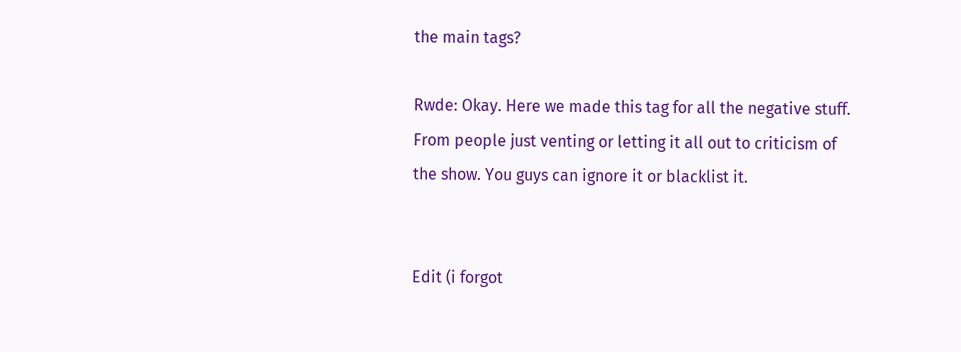the main tags?

Rwde: Okay. Here we made this tag for all the negative stuff. From people just venting or letting it all out to criticism of the show. You guys can ignore it or blacklist it.


Edit (i forgot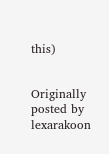this)


Originally posted by lexarakoon